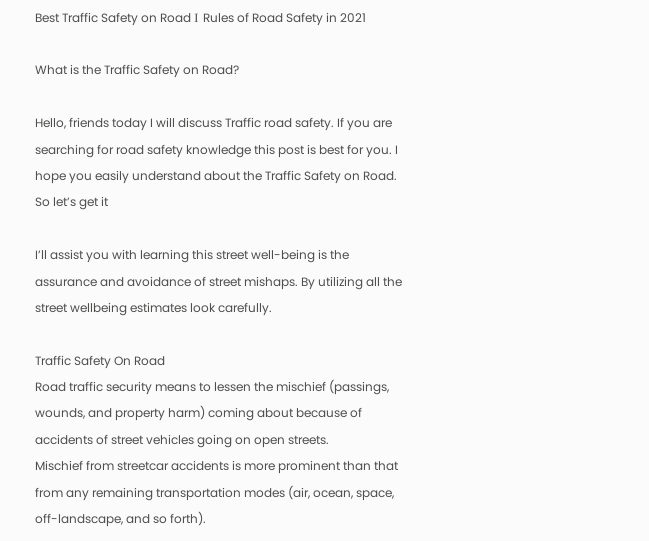Best Traffic Safety on Road Ι Rules of Road Safety in 2021

What is the Traffic Safety on Road?

Hello, friends today I will discuss Traffic road safety. If you are searching for road safety knowledge this post is best for you. I hope you easily understand about the Traffic Safety on Road. So let’s get it

I’ll assist you with learning this street well-being is the assurance and avoidance of street mishaps. By utilizing all the street wellbeing estimates look carefully.

Traffic Safety On Road
Road traffic security means to lessen the mischief (passings, wounds, and property harm) coming about because of accidents of street vehicles going on open streets.
Mischief from streetcar accidents is more prominent than that from any remaining transportation modes (air, ocean, space, off-landscape, and so forth).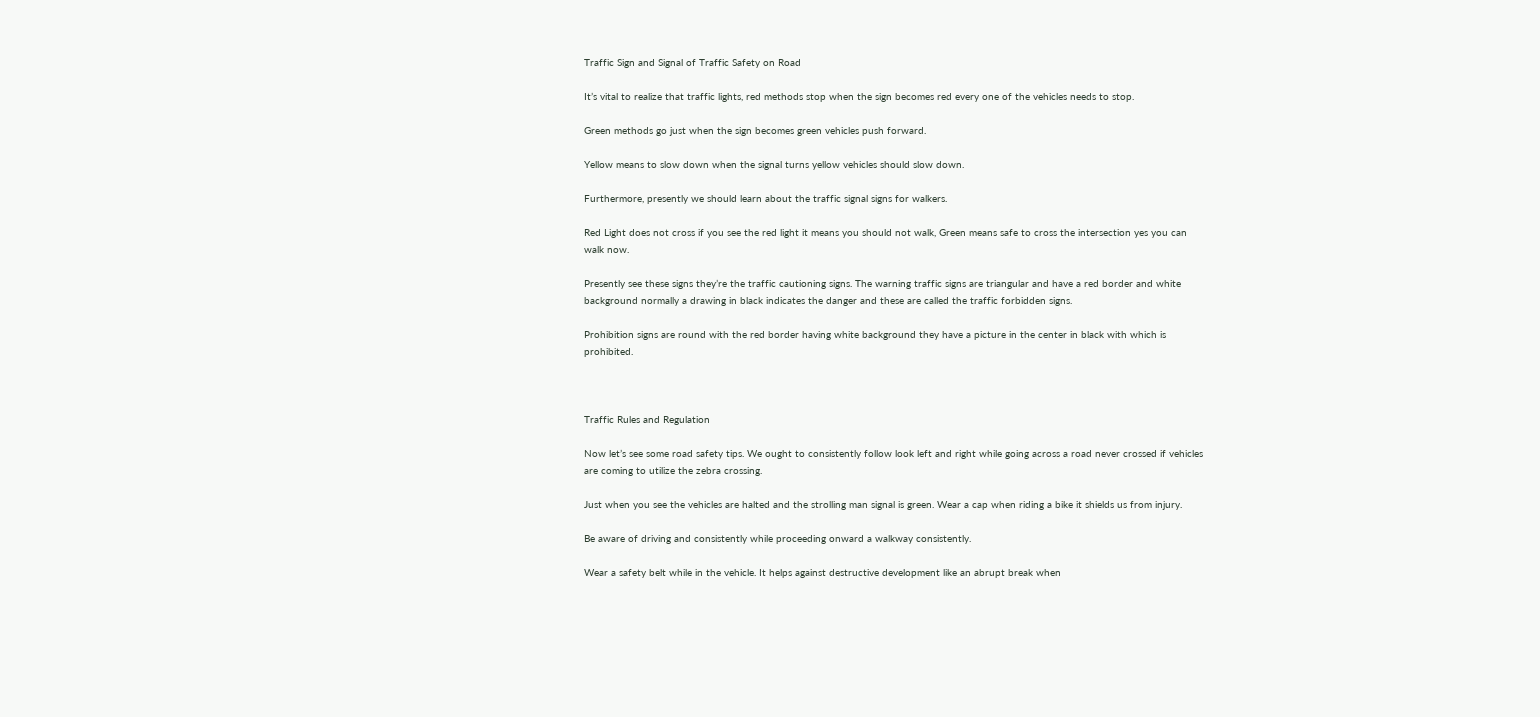Traffic Sign and Signal of Traffic Safety on Road

It’s vital to realize that traffic lights, red methods stop when the sign becomes red every one of the vehicles needs to stop.

Green methods go just when the sign becomes green vehicles push forward.

Yellow means to slow down when the signal turns yellow vehicles should slow down.

Furthermore, presently we should learn about the traffic signal signs for walkers.

Red Light does not cross if you see the red light it means you should not walk, Green means safe to cross the intersection yes you can walk now.

Presently see these signs they’re the traffic cautioning signs. The warning traffic signs are triangular and have a red border and white background normally a drawing in black indicates the danger and these are called the traffic forbidden signs.

Prohibition signs are round with the red border having white background they have a picture in the center in black with which is prohibited.



Traffic Rules and Regulation

Now let’s see some road safety tips. We ought to consistently follow look left and right while going across a road never crossed if vehicles are coming to utilize the zebra crossing.

Just when you see the vehicles are halted and the strolling man signal is green. Wear a cap when riding a bike it shields us from injury.

Be aware of driving and consistently while proceeding onward a walkway consistently.

Wear a safety belt while in the vehicle. It helps against destructive development like an abrupt break when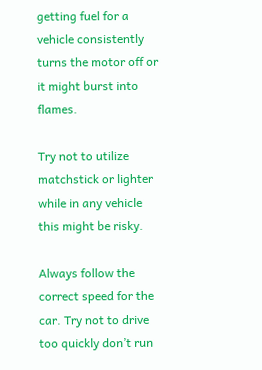getting fuel for a vehicle consistently turns the motor off or it might burst into flames.

Try not to utilize matchstick or lighter while in any vehicle this might be risky.

Always follow the correct speed for the car. Try not to drive too quickly don’t run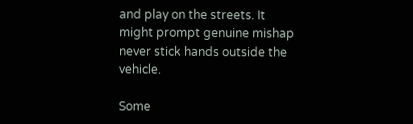and play on the streets. It might prompt genuine mishap never stick hands outside the vehicle.

Some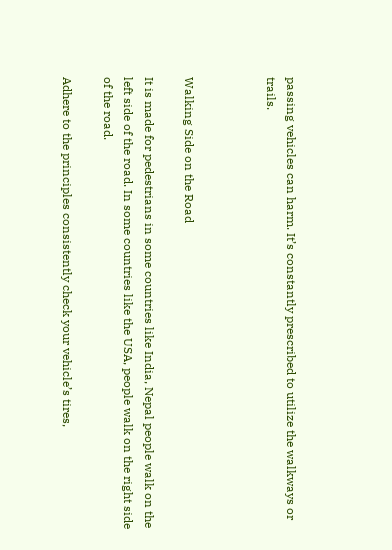passing vehicles can harm. It’s constantly prescribed to utilize the walkways or trails.



Walking Side on the Road

It is made for pedestrians in some countries like India, Nepal people walk on the left side of the road. In some countries like the USA, people walk on the right side of the road.

Adhere to the principles consistently check your vehicle’s tires,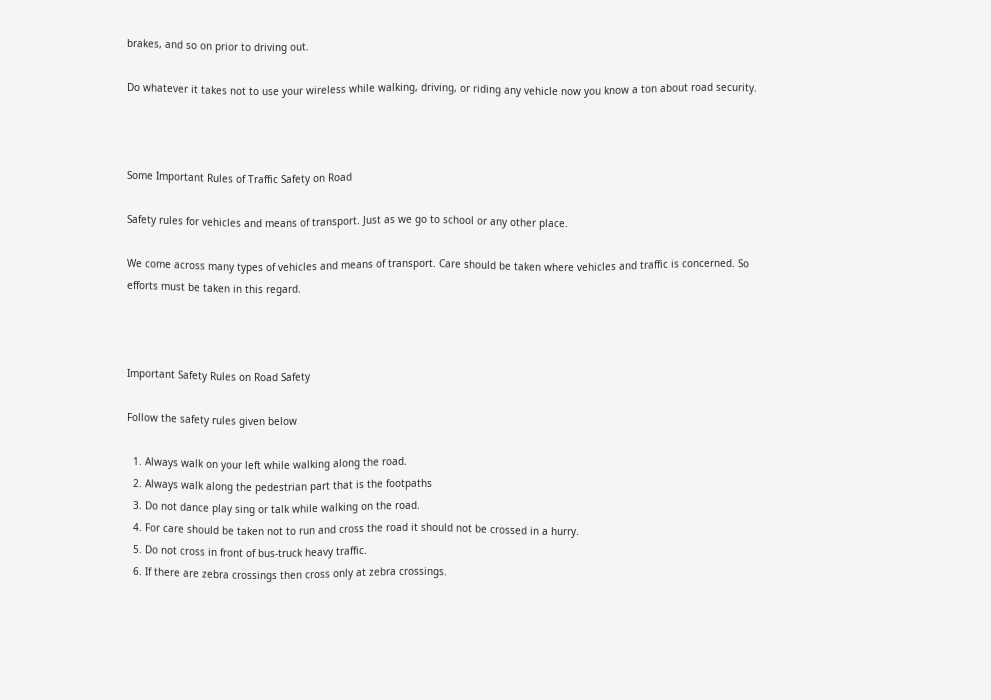brakes, and so on prior to driving out.

Do whatever it takes not to use your wireless while walking, driving, or riding any vehicle now you know a ton about road security.



Some Important Rules of Traffic Safety on Road

Safety rules for vehicles and means of transport. Just as we go to school or any other place.

We come across many types of vehicles and means of transport. Care should be taken where vehicles and traffic is concerned. So efforts must be taken in this regard.



Important Safety Rules on Road Safety

Follow the safety rules given below

  1. Always walk on your left while walking along the road.
  2. Always walk along the pedestrian part that is the footpaths
  3. Do not dance play sing or talk while walking on the road.
  4. For care should be taken not to run and cross the road it should not be crossed in a hurry.
  5. Do not cross in front of bus-truck heavy traffic.
  6. If there are zebra crossings then cross only at zebra crossings.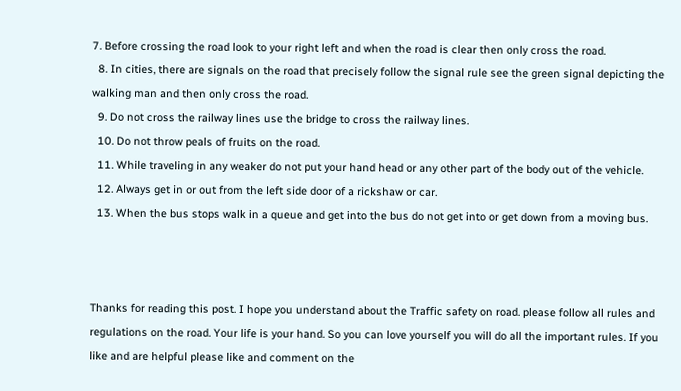7. Before crossing the road look to your right left and when the road is clear then only cross the road.
  8. In cities, there are signals on the road that precisely follow the signal rule see the green signal depicting the walking man and then only cross the road.
  9. Do not cross the railway lines use the bridge to cross the railway lines.
  10. Do not throw peals of fruits on the road.
  11. While traveling in any weaker do not put your hand head or any other part of the body out of the vehicle.
  12. Always get in or out from the left side door of a rickshaw or car.
  13. When the bus stops walk in a queue and get into the bus do not get into or get down from a moving bus.



Thanks for reading this post. I hope you understand about the Traffic safety on road. please follow all rules and regulations on the road. Your life is your hand. So you can love yourself you will do all the important rules. If you like and are helpful please like and comment on the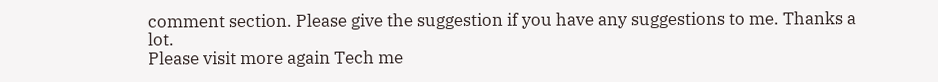comment section. Please give the suggestion if you have any suggestions to me. Thanks a lot.
Please visit more again Tech me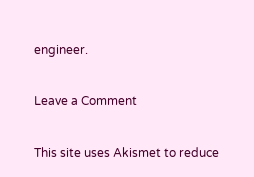engineer.

Leave a Comment

This site uses Akismet to reduce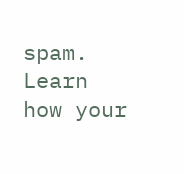spam. Learn how your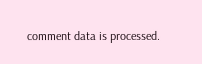comment data is processed.